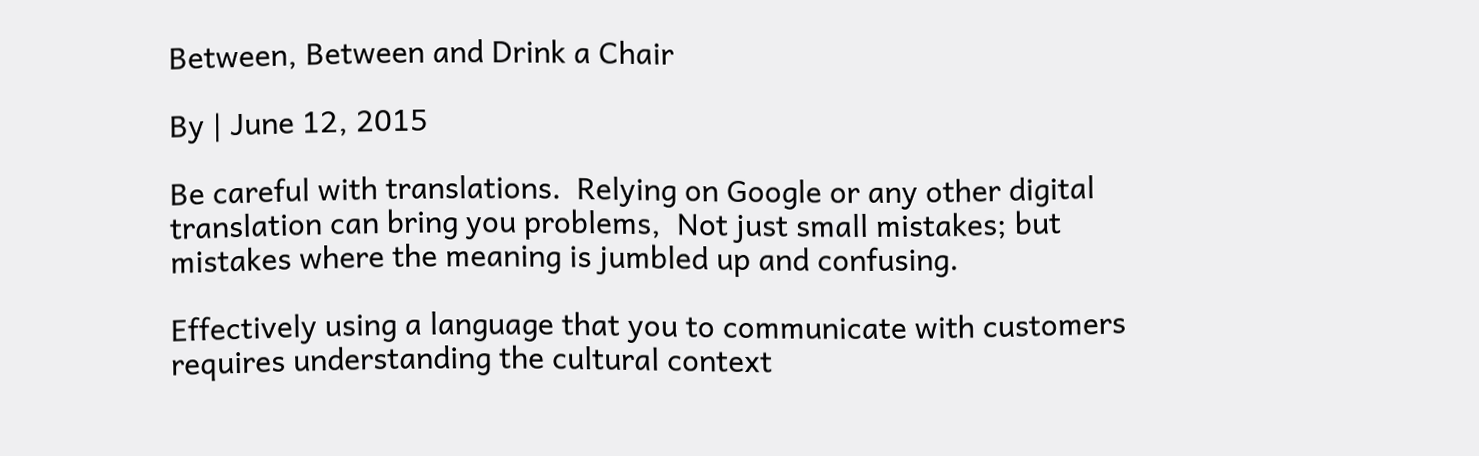Between, Between and Drink a Chair

By | June 12, 2015

Be careful with translations.  Relying on Google or any other digital translation can bring you problems,  Not just small mistakes; but mistakes where the meaning is jumbled up and confusing.

Effectively using a language that you to communicate with customers requires understanding the cultural context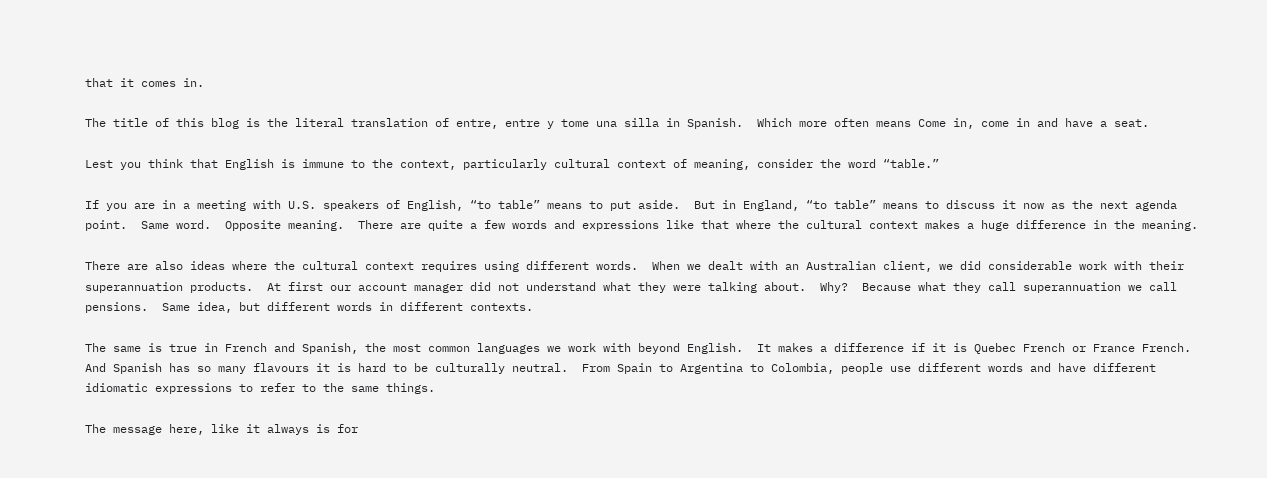that it comes in.

The title of this blog is the literal translation of entre, entre y tome una silla in Spanish.  Which more often means Come in, come in and have a seat.

Lest you think that English is immune to the context, particularly cultural context of meaning, consider the word “table.”

If you are in a meeting with U.S. speakers of English, “to table” means to put aside.  But in England, “to table” means to discuss it now as the next agenda point.  Same word.  Opposite meaning.  There are quite a few words and expressions like that where the cultural context makes a huge difference in the meaning.

There are also ideas where the cultural context requires using different words.  When we dealt with an Australian client, we did considerable work with their superannuation products.  At first our account manager did not understand what they were talking about.  Why?  Because what they call superannuation we call pensions.  Same idea, but different words in different contexts.

The same is true in French and Spanish, the most common languages we work with beyond English.  It makes a difference if it is Quebec French or France French.  And Spanish has so many flavours it is hard to be culturally neutral.  From Spain to Argentina to Colombia, people use different words and have different idiomatic expressions to refer to the same things.

The message here, like it always is for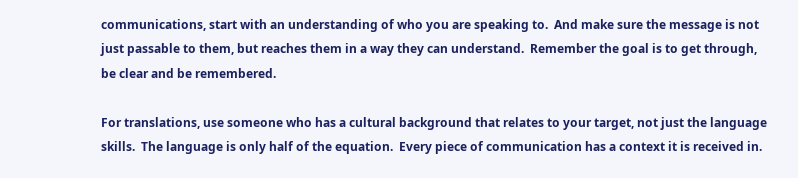communications, start with an understanding of who you are speaking to.  And make sure the message is not just passable to them, but reaches them in a way they can understand.  Remember the goal is to get through, be clear and be remembered.

For translations, use someone who has a cultural background that relates to your target, not just the language skills.  The language is only half of the equation.  Every piece of communication has a context it is received in.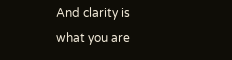And clarity is what you are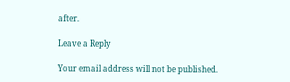after.

Leave a Reply

Your email address will not be published.